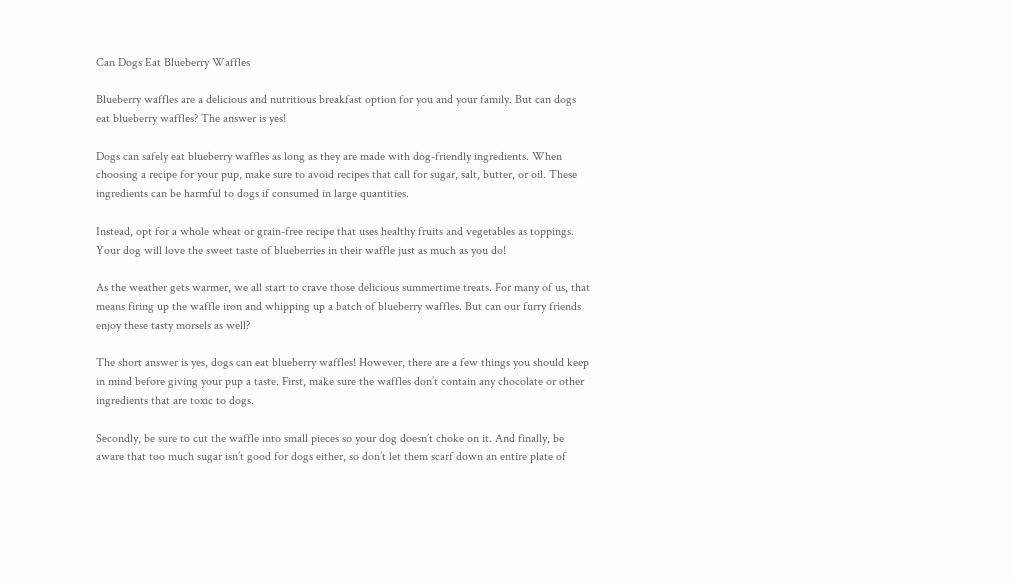Can Dogs Eat Blueberry Waffles

Blueberry waffles are a delicious and nutritious breakfast option for you and your family. But can dogs eat blueberry waffles? The answer is yes!

Dogs can safely eat blueberry waffles as long as they are made with dog-friendly ingredients. When choosing a recipe for your pup, make sure to avoid recipes that call for sugar, salt, butter, or oil. These ingredients can be harmful to dogs if consumed in large quantities.

Instead, opt for a whole wheat or grain-free recipe that uses healthy fruits and vegetables as toppings. Your dog will love the sweet taste of blueberries in their waffle just as much as you do!

As the weather gets warmer, we all start to crave those delicious summertime treats. For many of us, that means firing up the waffle iron and whipping up a batch of blueberry waffles. But can our furry friends enjoy these tasty morsels as well?

The short answer is yes, dogs can eat blueberry waffles! However, there are a few things you should keep in mind before giving your pup a taste. First, make sure the waffles don’t contain any chocolate or other ingredients that are toxic to dogs.

Secondly, be sure to cut the waffle into small pieces so your dog doesn’t choke on it. And finally, be aware that too much sugar isn’t good for dogs either, so don’t let them scarf down an entire plate of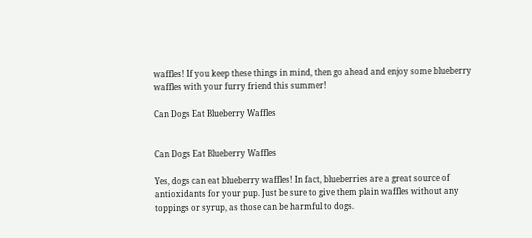waffles! If you keep these things in mind, then go ahead and enjoy some blueberry waffles with your furry friend this summer!

Can Dogs Eat Blueberry Waffles


Can Dogs Eat Blueberry Waffles

Yes, dogs can eat blueberry waffles! In fact, blueberries are a great source of antioxidants for your pup. Just be sure to give them plain waffles without any toppings or syrup, as those can be harmful to dogs.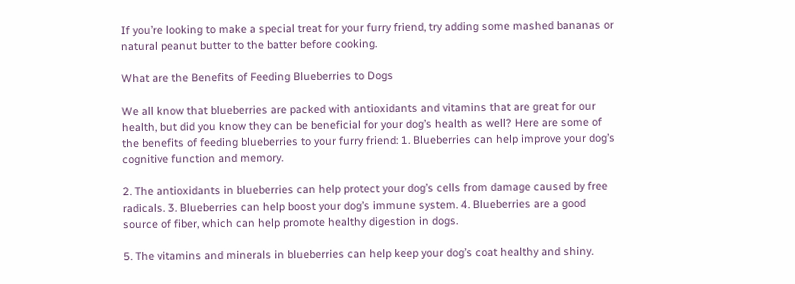If you’re looking to make a special treat for your furry friend, try adding some mashed bananas or natural peanut butter to the batter before cooking.

What are the Benefits of Feeding Blueberries to Dogs

We all know that blueberries are packed with antioxidants and vitamins that are great for our health, but did you know they can be beneficial for your dog’s health as well? Here are some of the benefits of feeding blueberries to your furry friend: 1. Blueberries can help improve your dog’s cognitive function and memory.

2. The antioxidants in blueberries can help protect your dog’s cells from damage caused by free radicals. 3. Blueberries can help boost your dog’s immune system. 4. Blueberries are a good source of fiber, which can help promote healthy digestion in dogs.

5. The vitamins and minerals in blueberries can help keep your dog’s coat healthy and shiny.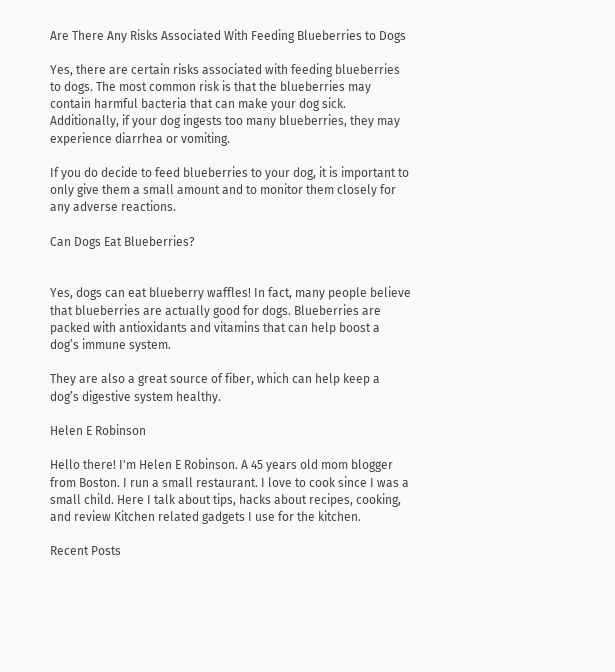Are There Any Risks Associated With Feeding Blueberries to Dogs

Yes, there are certain risks associated with feeding blueberries to dogs. The most common risk is that the blueberries may contain harmful bacteria that can make your dog sick. Additionally, if your dog ingests too many blueberries, they may experience diarrhea or vomiting.

If you do decide to feed blueberries to your dog, it is important to only give them a small amount and to monitor them closely for any adverse reactions.

Can Dogs Eat Blueberries?


Yes, dogs can eat blueberry waffles! In fact, many people believe that blueberries are actually good for dogs. Blueberries are packed with antioxidants and vitamins that can help boost a dog’s immune system.

They are also a great source of fiber, which can help keep a dog’s digestive system healthy.

Helen E Robinson

Hello there! I'm Helen E Robinson. A 45 years old mom blogger from Boston. I run a small restaurant. I love to cook since I was a small child. Here I talk about tips, hacks about recipes, cooking, and review Kitchen related gadgets I use for the kitchen.

Recent Posts